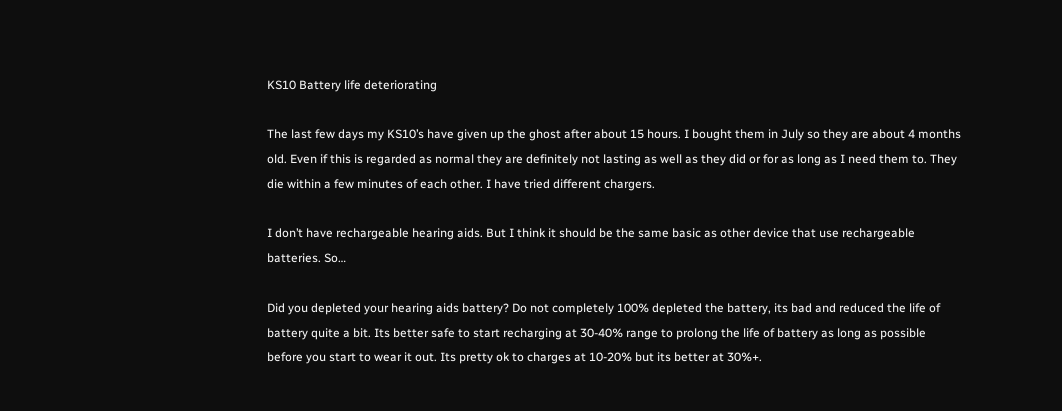KS10 Battery life deteriorating

The last few days my KS10’s have given up the ghost after about 15 hours. I bought them in July so they are about 4 months old. Even if this is regarded as normal they are definitely not lasting as well as they did or for as long as I need them to. They die within a few minutes of each other. I have tried different chargers.

I don’t have rechargeable hearing aids. But I think it should be the same basic as other device that use rechargeable batteries. So…

Did you depleted your hearing aids battery? Do not completely 100% depleted the battery, its bad and reduced the life of battery quite a bit. Its better safe to start recharging at 30-40% range to prolong the life of battery as long as possible before you start to wear it out. Its pretty ok to charges at 10-20% but its better at 30%+.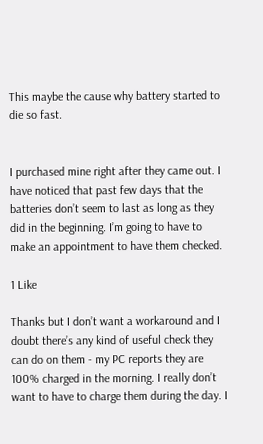This maybe the cause why battery started to die so fast.


I purchased mine right after they came out. I have noticed that past few days that the batteries don’t seem to last as long as they did in the beginning. I’m going to have to make an appointment to have them checked.

1 Like

Thanks but I don’t want a workaround and I doubt there’s any kind of useful check they can do on them - my PC reports they are 100% charged in the morning. I really don’t want to have to charge them during the day. I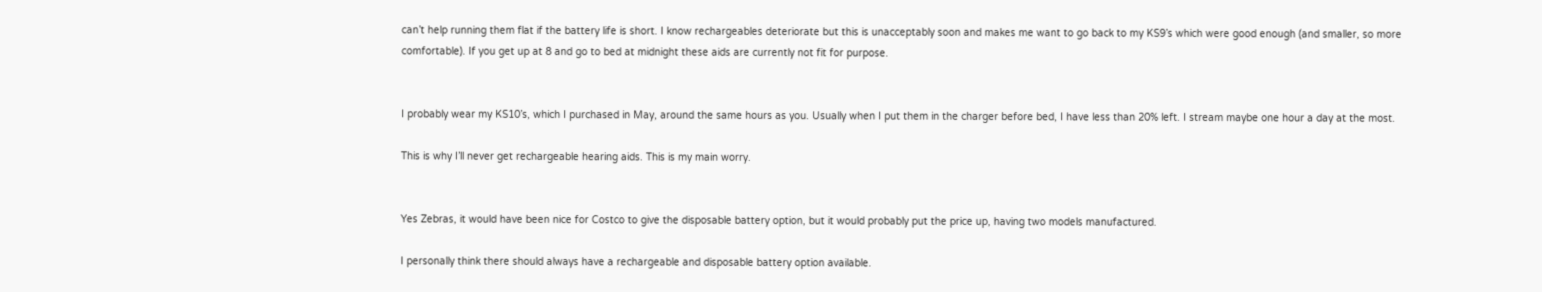can’t help running them flat if the battery life is short. I know rechargeables deteriorate but this is unacceptably soon and makes me want to go back to my KS9’s which were good enough (and smaller, so more comfortable). If you get up at 8 and go to bed at midnight these aids are currently not fit for purpose.


I probably wear my KS10’s, which I purchased in May, around the same hours as you. Usually when I put them in the charger before bed, I have less than 20% left. I stream maybe one hour a day at the most.

This is why I’ll never get rechargeable hearing aids. This is my main worry.


Yes Zebras, it would have been nice for Costco to give the disposable battery option, but it would probably put the price up, having two models manufactured.

I personally think there should always have a rechargeable and disposable battery option available.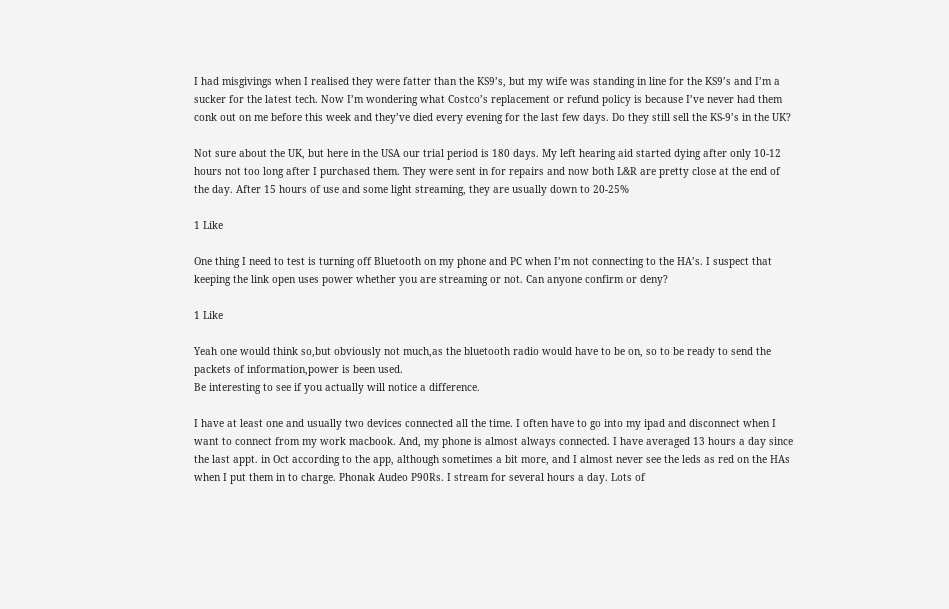I had misgivings when I realised they were fatter than the KS9’s, but my wife was standing in line for the KS9’s and I’m a sucker for the latest tech. Now I’m wondering what Costco’s replacement or refund policy is because I’ve never had them conk out on me before this week and they’ve died every evening for the last few days. Do they still sell the KS-9’s in the UK?

Not sure about the UK, but here in the USA our trial period is 180 days. My left hearing aid started dying after only 10-12 hours not too long after I purchased them. They were sent in for repairs and now both L&R are pretty close at the end of the day. After 15 hours of use and some light streaming, they are usually down to 20-25%

1 Like

One thing I need to test is turning off Bluetooth on my phone and PC when I’m not connecting to the HA’s. I suspect that keeping the link open uses power whether you are streaming or not. Can anyone confirm or deny?

1 Like

Yeah one would think so,but obviously not much,as the bluetooth radio would have to be on, so to be ready to send the packets of information,power is been used.
Be interesting to see if you actually will notice a difference.

I have at least one and usually two devices connected all the time. I often have to go into my ipad and disconnect when I want to connect from my work macbook. And, my phone is almost always connected. I have averaged 13 hours a day since the last appt. in Oct according to the app, although sometimes a bit more, and I almost never see the leds as red on the HAs when I put them in to charge. Phonak Audeo P90Rs. I stream for several hours a day. Lots of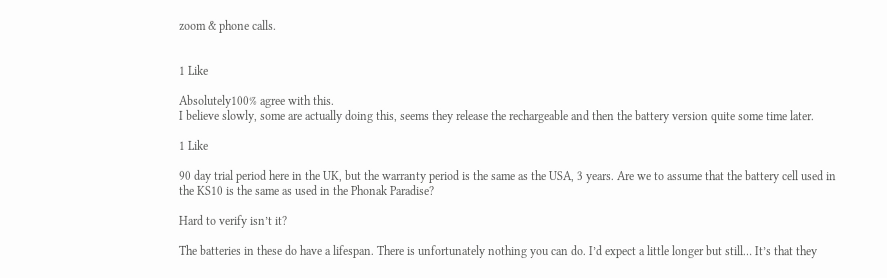zoom & phone calls.


1 Like

Absolutely100% agree with this.
I believe slowly, some are actually doing this, seems they release the rechargeable and then the battery version quite some time later.

1 Like

90 day trial period here in the UK, but the warranty period is the same as the USA, 3 years. Are we to assume that the battery cell used in the KS10 is the same as used in the Phonak Paradise?

Hard to verify isn’t it?

The batteries in these do have a lifespan. There is unfortunately nothing you can do. I’d expect a little longer but still… It’s that they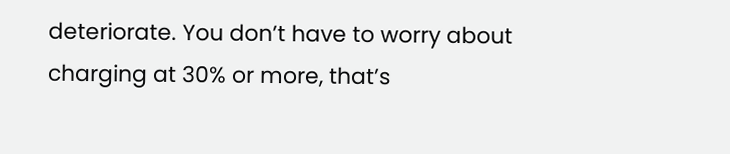deteriorate. You don’t have to worry about charging at 30% or more, that’s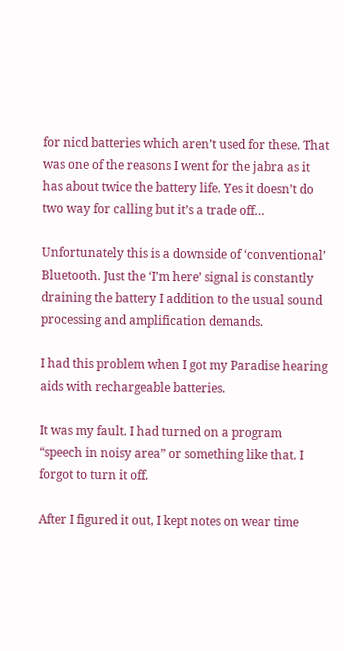for nicd batteries which aren’t used for these. That was one of the reasons I went for the jabra as it has about twice the battery life. Yes it doesn’t do two way for calling but it’s a trade off…

Unfortunately this is a downside of ‘conventional’ Bluetooth. Just the ‘I’m here’ signal is constantly draining the battery I addition to the usual sound processing and amplification demands.

I had this problem when I got my Paradise hearing aids with rechargeable batteries.

It was my fault. I had turned on a program “speech in noisy area” or something like that. I forgot to turn it off.

After I figured it out, I kept notes on wear time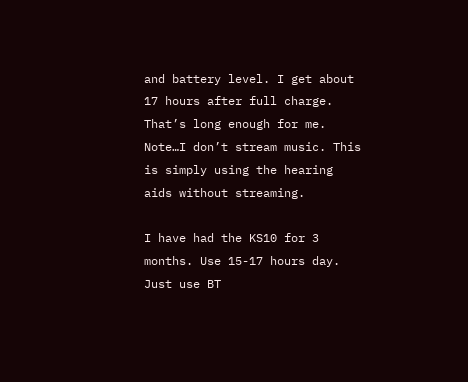and battery level. I get about 17 hours after full charge. That’s long enough for me. Note…I don’t stream music. This is simply using the hearing aids without streaming.

I have had the KS10 for 3 months. Use 15-17 hours day. Just use BT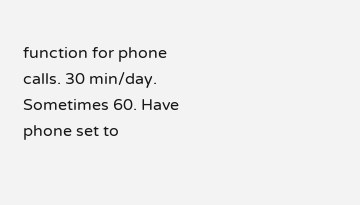function for phone calls. 30 min/day. Sometimes 60. Have phone set to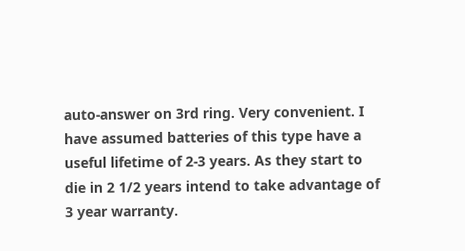auto-answer on 3rd ring. Very convenient. I have assumed batteries of this type have a useful lifetime of 2-3 years. As they start to die in 2 1/2 years intend to take advantage of 3 year warranty.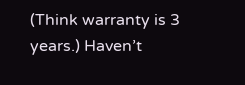(Think warranty is 3 years.) Haven’t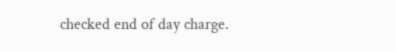checked end of day charge.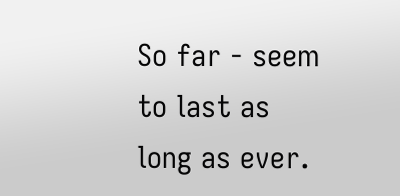So far - seem to last as long as ever.